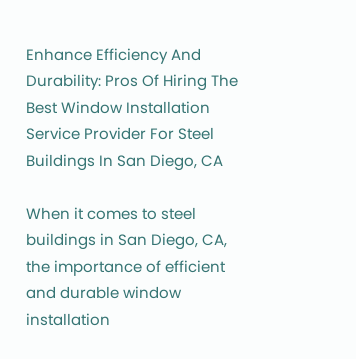Enhance Efficiency And Durability: Pros Of Hiring The Best Window Installation Service Provider For Steel Buildings In San Diego, CA

When it comes to steel buildings in San Diego, CA, the importance of efficient and durable window installation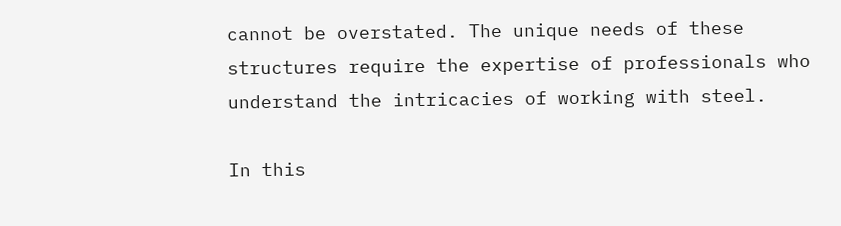cannot be overstated. The unique needs of these structures require the expertise of professionals who understand the intricacies of working with steel.

In this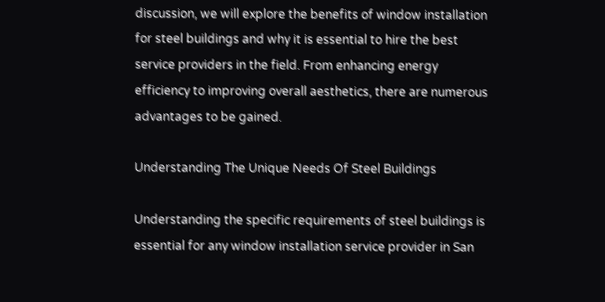discussion, we will explore the benefits of window installation for steel buildings and why it is essential to hire the best service providers in the field. From enhancing energy efficiency to improving overall aesthetics, there are numerous advantages to be gained.

Understanding The Unique Needs Of Steel Buildings

Understanding the specific requirements of steel buildings is essential for any window installation service provider in San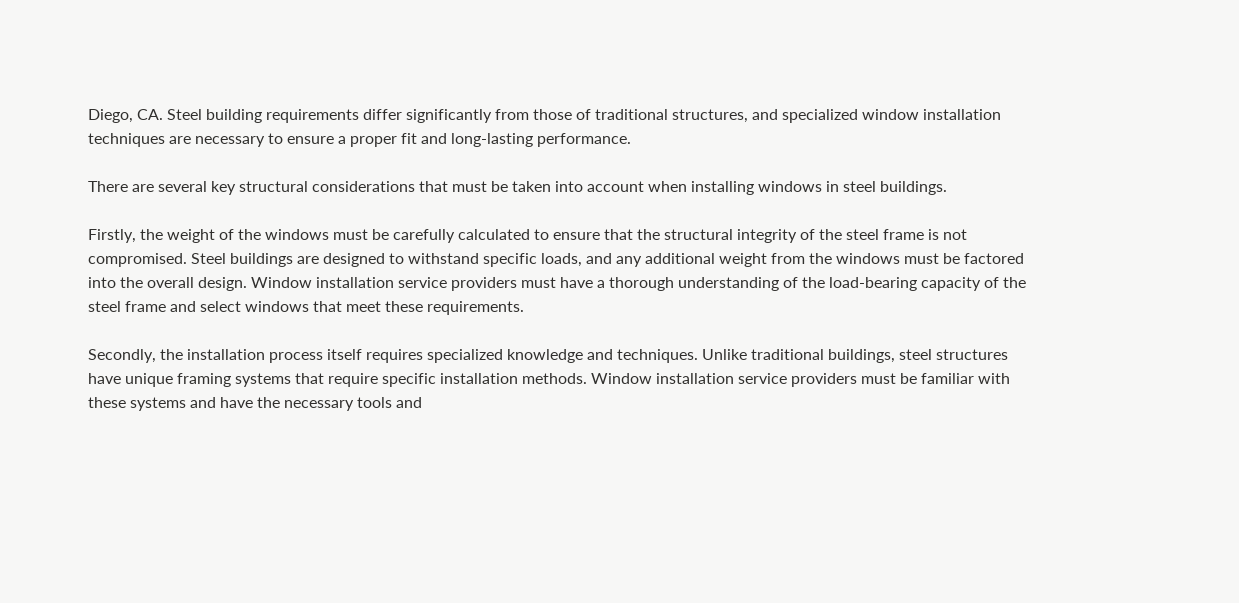Diego, CA. Steel building requirements differ significantly from those of traditional structures, and specialized window installation techniques are necessary to ensure a proper fit and long-lasting performance.

There are several key structural considerations that must be taken into account when installing windows in steel buildings.

Firstly, the weight of the windows must be carefully calculated to ensure that the structural integrity of the steel frame is not compromised. Steel buildings are designed to withstand specific loads, and any additional weight from the windows must be factored into the overall design. Window installation service providers must have a thorough understanding of the load-bearing capacity of the steel frame and select windows that meet these requirements.

Secondly, the installation process itself requires specialized knowledge and techniques. Unlike traditional buildings, steel structures have unique framing systems that require specific installation methods. Window installation service providers must be familiar with these systems and have the necessary tools and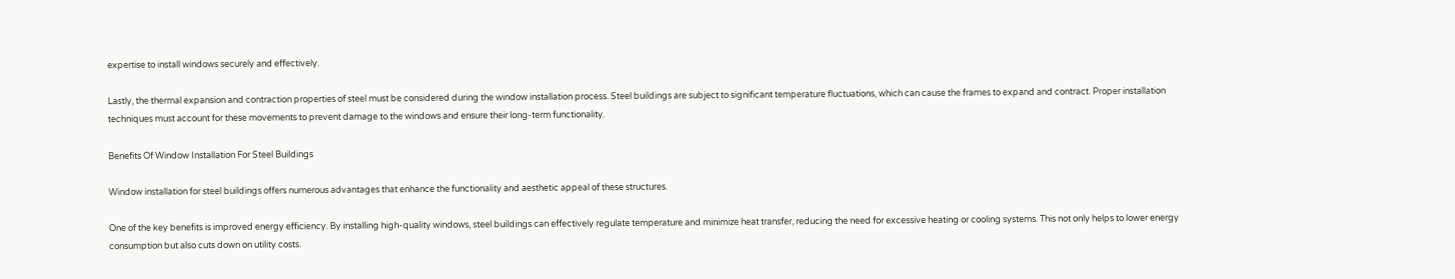expertise to install windows securely and effectively.

Lastly, the thermal expansion and contraction properties of steel must be considered during the window installation process. Steel buildings are subject to significant temperature fluctuations, which can cause the frames to expand and contract. Proper installation techniques must account for these movements to prevent damage to the windows and ensure their long-term functionality.

Benefits Of Window Installation For Steel Buildings

Window installation for steel buildings offers numerous advantages that enhance the functionality and aesthetic appeal of these structures.

One of the key benefits is improved energy efficiency. By installing high-quality windows, steel buildings can effectively regulate temperature and minimize heat transfer, reducing the need for excessive heating or cooling systems. This not only helps to lower energy consumption but also cuts down on utility costs.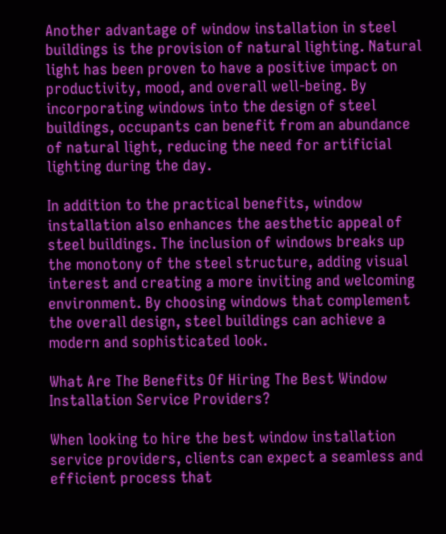Another advantage of window installation in steel buildings is the provision of natural lighting. Natural light has been proven to have a positive impact on productivity, mood, and overall well-being. By incorporating windows into the design of steel buildings, occupants can benefit from an abundance of natural light, reducing the need for artificial lighting during the day.

In addition to the practical benefits, window installation also enhances the aesthetic appeal of steel buildings. The inclusion of windows breaks up the monotony of the steel structure, adding visual interest and creating a more inviting and welcoming environment. By choosing windows that complement the overall design, steel buildings can achieve a modern and sophisticated look.

What Are The Benefits Of Hiring The Best Window Installation Service Providers?

When looking to hire the best window installation service providers, clients can expect a seamless and efficient process that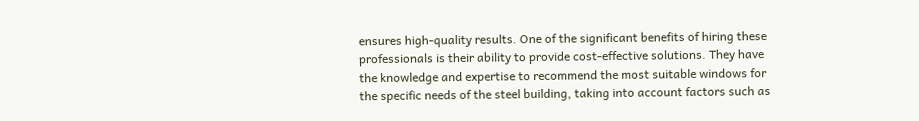ensures high-quality results. One of the significant benefits of hiring these professionals is their ability to provide cost-effective solutions. They have the knowledge and expertise to recommend the most suitable windows for the specific needs of the steel building, taking into account factors such as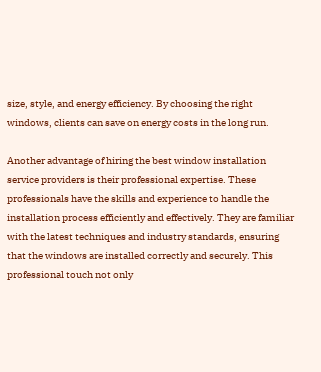size, style, and energy efficiency. By choosing the right windows, clients can save on energy costs in the long run.

Another advantage of hiring the best window installation service providers is their professional expertise. These professionals have the skills and experience to handle the installation process efficiently and effectively. They are familiar with the latest techniques and industry standards, ensuring that the windows are installed correctly and securely. This professional touch not only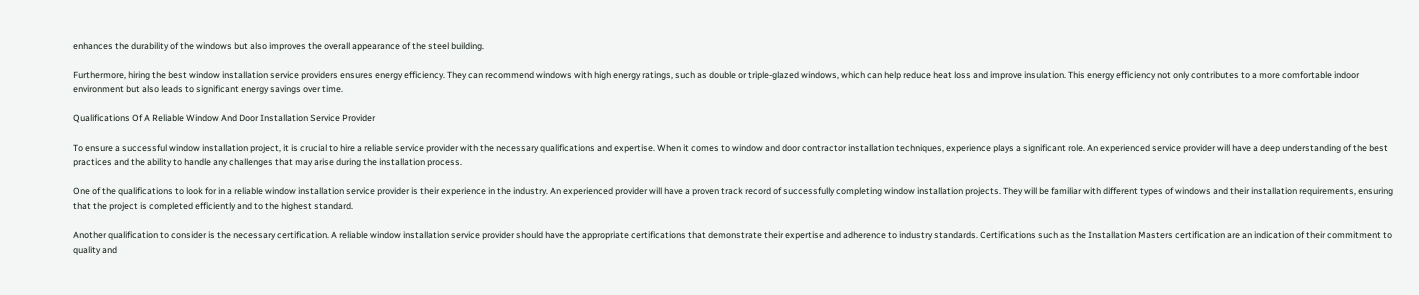enhances the durability of the windows but also improves the overall appearance of the steel building.

Furthermore, hiring the best window installation service providers ensures energy efficiency. They can recommend windows with high energy ratings, such as double or triple-glazed windows, which can help reduce heat loss and improve insulation. This energy efficiency not only contributes to a more comfortable indoor environment but also leads to significant energy savings over time.

Qualifications Of A Reliable Window And Door Installation Service Provider

To ensure a successful window installation project, it is crucial to hire a reliable service provider with the necessary qualifications and expertise. When it comes to window and door contractor installation techniques, experience plays a significant role. An experienced service provider will have a deep understanding of the best practices and the ability to handle any challenges that may arise during the installation process.

One of the qualifications to look for in a reliable window installation service provider is their experience in the industry. An experienced provider will have a proven track record of successfully completing window installation projects. They will be familiar with different types of windows and their installation requirements, ensuring that the project is completed efficiently and to the highest standard.

Another qualification to consider is the necessary certification. A reliable window installation service provider should have the appropriate certifications that demonstrate their expertise and adherence to industry standards. Certifications such as the Installation Masters certification are an indication of their commitment to quality and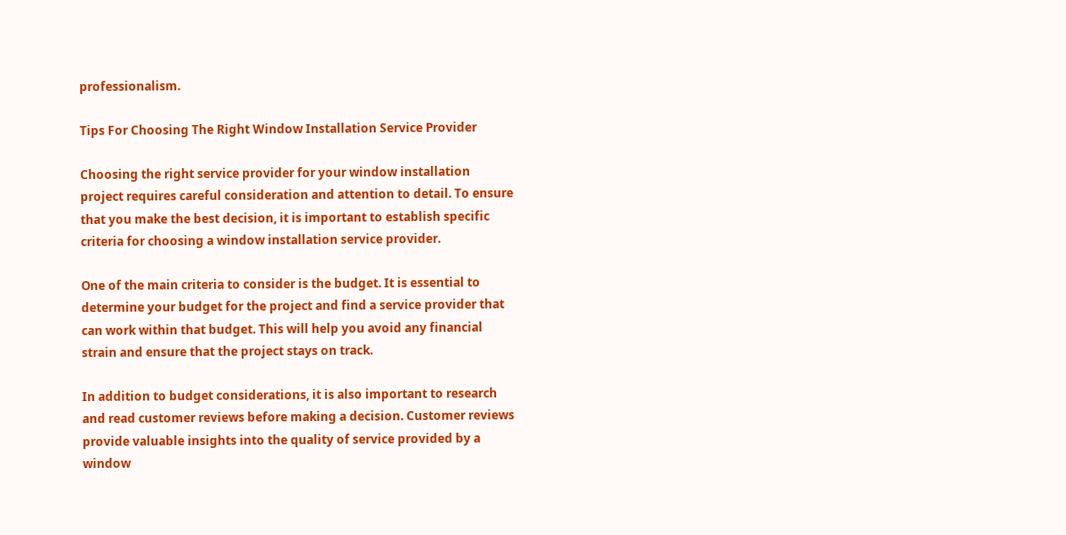professionalism.

Tips For Choosing The Right Window Installation Service Provider

Choosing the right service provider for your window installation project requires careful consideration and attention to detail. To ensure that you make the best decision, it is important to establish specific criteria for choosing a window installation service provider.

One of the main criteria to consider is the budget. It is essential to determine your budget for the project and find a service provider that can work within that budget. This will help you avoid any financial strain and ensure that the project stays on track.

In addition to budget considerations, it is also important to research and read customer reviews before making a decision. Customer reviews provide valuable insights into the quality of service provided by a window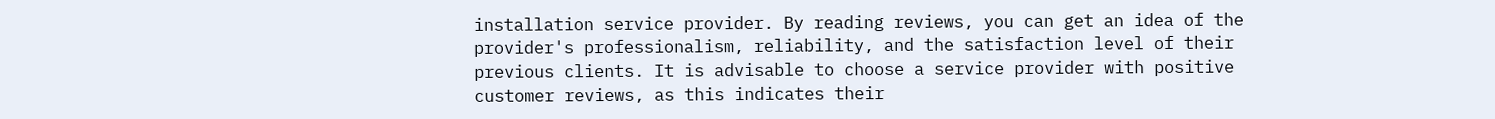installation service provider. By reading reviews, you can get an idea of the provider's professionalism, reliability, and the satisfaction level of their previous clients. It is advisable to choose a service provider with positive customer reviews, as this indicates their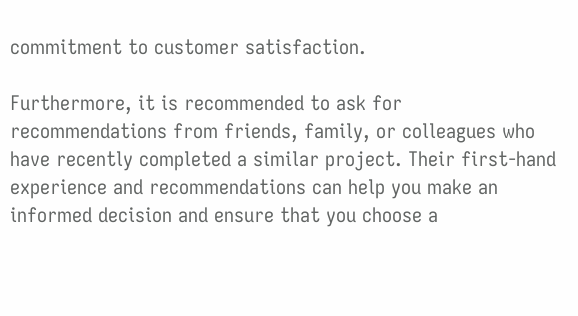commitment to customer satisfaction.

Furthermore, it is recommended to ask for recommendations from friends, family, or colleagues who have recently completed a similar project. Their first-hand experience and recommendations can help you make an informed decision and ensure that you choose a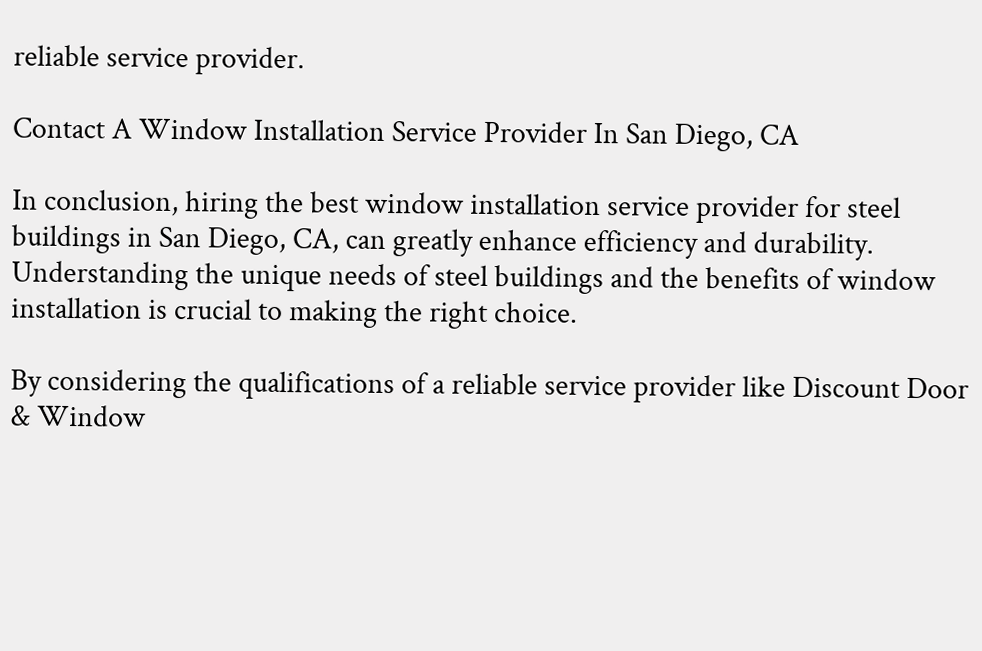reliable service provider.

Contact A Window Installation Service Provider In San Diego, CA

In conclusion, hiring the best window installation service provider for steel buildings in San Diego, CA, can greatly enhance efficiency and durability. Understanding the unique needs of steel buildings and the benefits of window installation is crucial to making the right choice.

By considering the qualifications of a reliable service provider like Discount Door & Window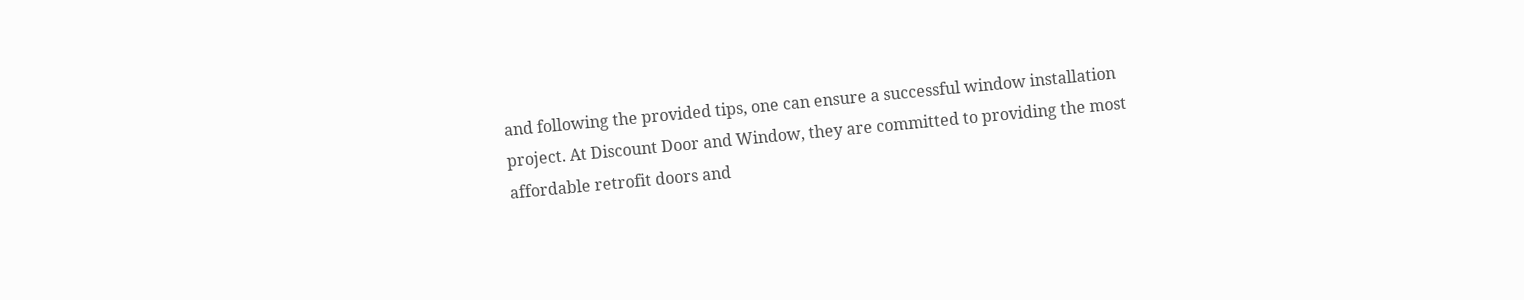and following the provided tips, one can ensure a successful window installation project. At Discount Door and Window, they are committed to providing the most affordable retrofit doors and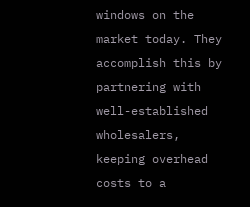windows on the market today. They accomplish this by partnering with well-established wholesalers, keeping overhead costs to a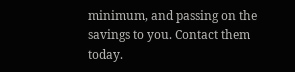minimum, and passing on the savings to you. Contact them today.